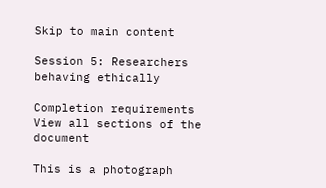Skip to main content

Session 5: Researchers behaving ethically

Completion requirements
View all sections of the document

This is a photograph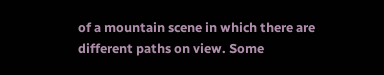of a mountain scene in which there are different paths on view. Some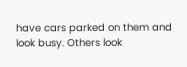have cars parked on them and look busy. Others look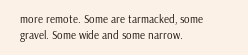more remote. Some are tarmacked, some gravel. Some wide and some narrow.